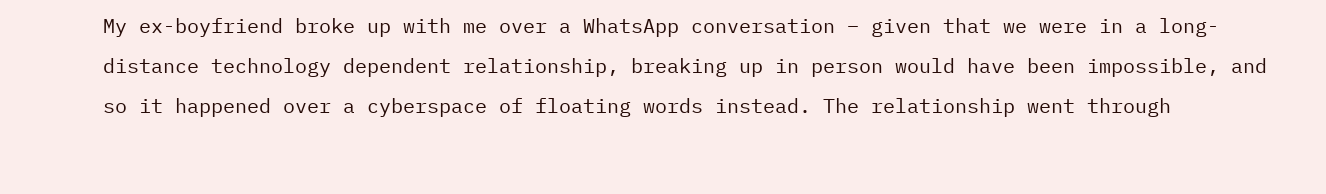My ex-boyfriend broke up with me over a WhatsApp conversation – given that we were in a long-distance technology dependent relationship, breaking up in person would have been impossible, and so it happened over a cyberspace of floating words instead. The relationship went through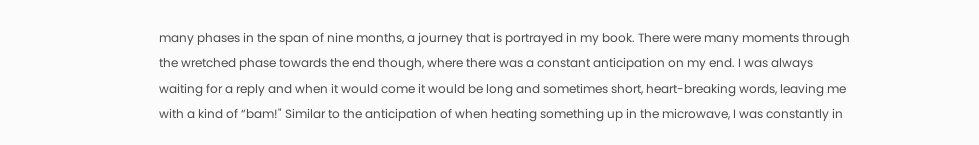many phases in the span of nine months, a journey that is portrayed in my book. There were many moments through the wretched phase towards the end though, where there was a constant anticipation on my end. I was always waiting for a reply and when it would come it would be long and sometimes short, heart-breaking words, leaving me with a kind of “bam!" Similar to the anticipation of when heating something up in the microwave, I was constantly in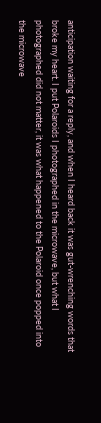anticipation waiting for a reply, and when I heard back it was gut-wrenching words that broke my heart. I put Polaroids I photographed in the microwave, but what I photographed did not matter, it was what happened to the Polaroid once popped into the microwave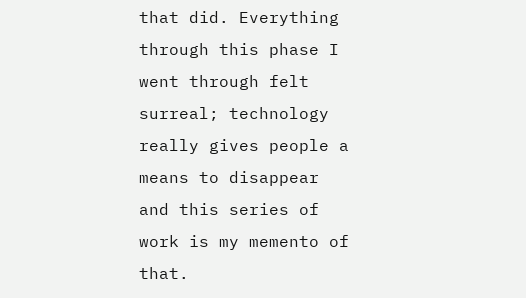that did. Everything through this phase I went through felt surreal; technology really gives people a means to disappear and this series of work is my memento of that.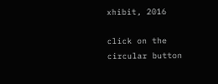xhibit, 2016

click on the circular button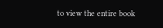to view the entire book